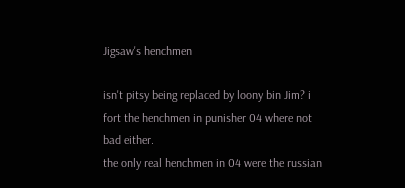Jigsaw's henchmen

isn't pitsy being replaced by loony bin Jim? i fort the henchmen in punisher 04 where not bad either.
the only real henchmen in 04 were the russian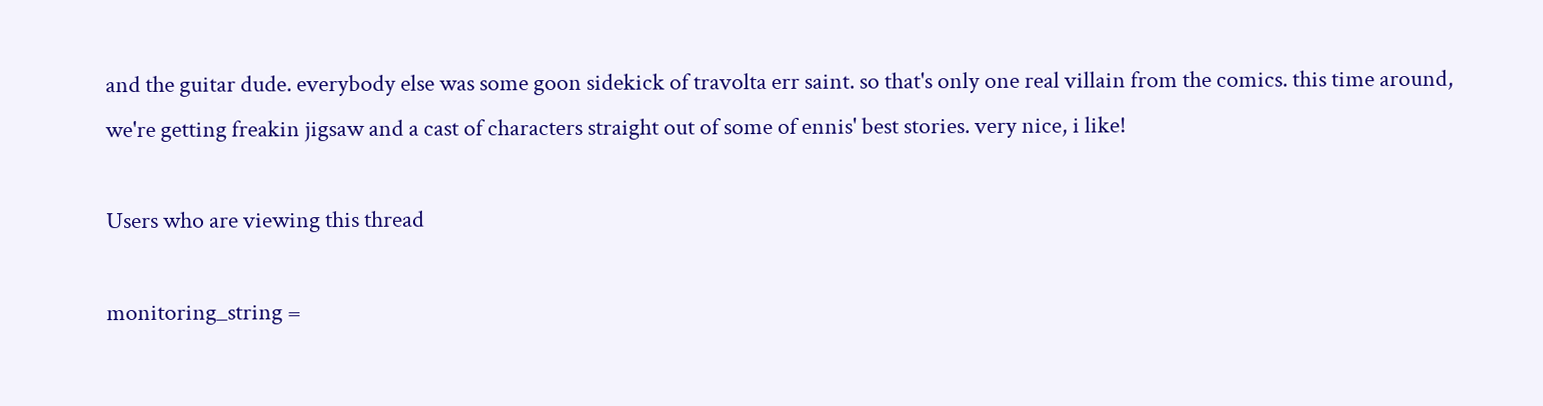and the guitar dude. everybody else was some goon sidekick of travolta err saint. so that's only one real villain from the comics. this time around, we're getting freakin jigsaw and a cast of characters straight out of some of ennis' best stories. very nice, i like!

Users who are viewing this thread

monitoring_string =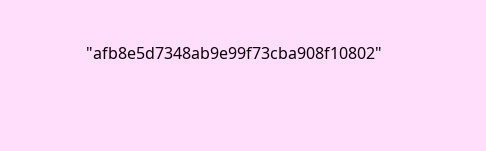"afb8e5d7348ab9e99f73cba908f10802"